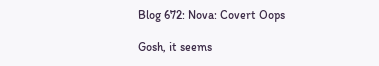Blog 672: Nova: Covert Oops

Gosh, it seems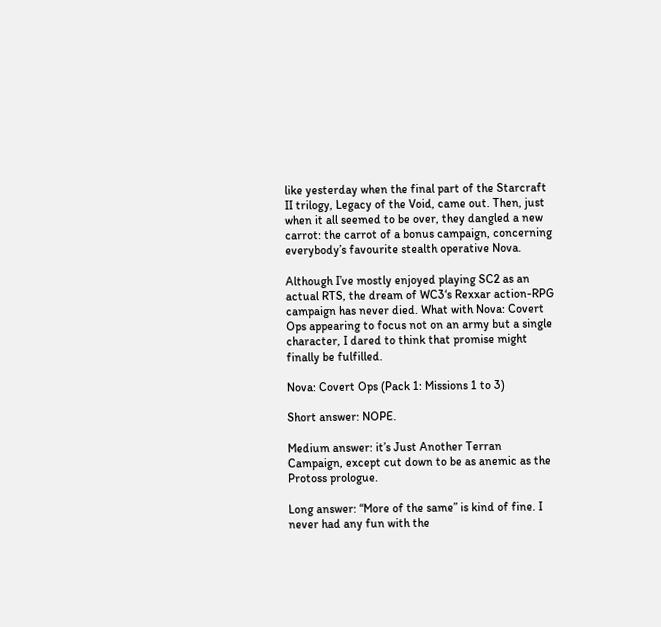like yesterday when the final part of the Starcraft II trilogy, Legacy of the Void, came out. Then, just when it all seemed to be over, they dangled a new carrot: the carrot of a bonus campaign, concerning everybody’s favourite stealth operative Nova.

Although I’ve mostly enjoyed playing SC2 as an actual RTS, the dream of WC3‘s Rexxar action-RPG campaign has never died. What with Nova: Covert Ops appearing to focus not on an army but a single character, I dared to think that promise might finally be fulfilled.

Nova: Covert Ops (Pack 1: Missions 1 to 3)

Short answer: NOPE.

Medium answer: it’s Just Another Terran Campaign, except cut down to be as anemic as the Protoss prologue.

Long answer: “More of the same” is kind of fine. I never had any fun with the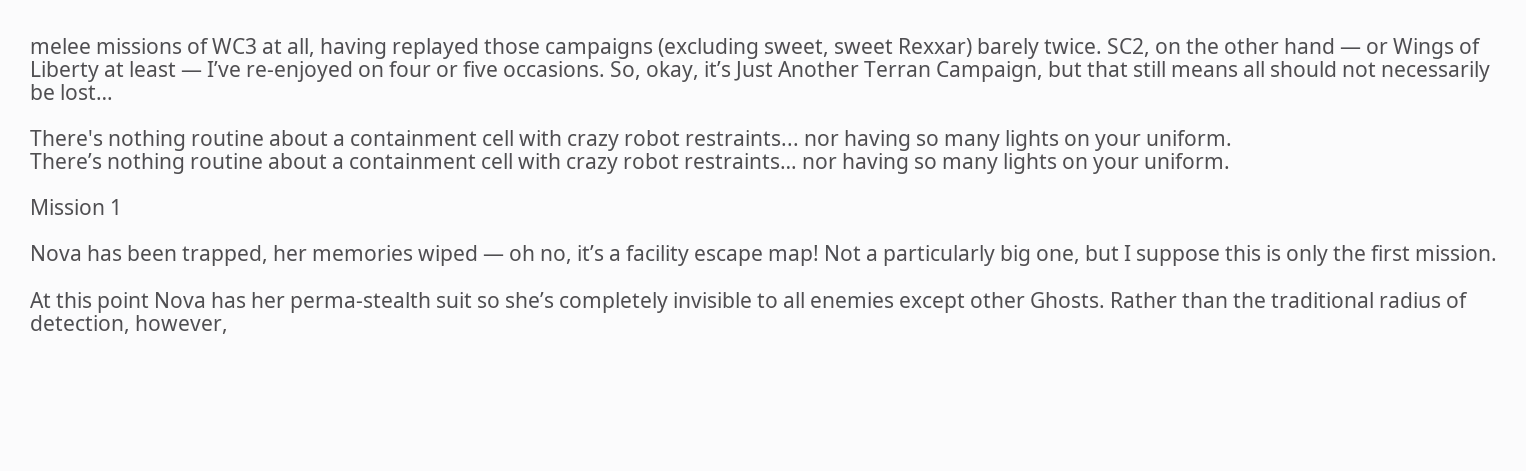melee missions of WC3 at all, having replayed those campaigns (excluding sweet, sweet Rexxar) barely twice. SC2, on the other hand — or Wings of Liberty at least — I’ve re-enjoyed on four or five occasions. So, okay, it’s Just Another Terran Campaign, but that still means all should not necessarily be lost…

There's nothing routine about a containment cell with crazy robot restraints... nor having so many lights on your uniform.
There’s nothing routine about a containment cell with crazy robot restraints… nor having so many lights on your uniform.

Mission 1

Nova has been trapped, her memories wiped — oh no, it’s a facility escape map! Not a particularly big one, but I suppose this is only the first mission.

At this point Nova has her perma-stealth suit so she’s completely invisible to all enemies except other Ghosts. Rather than the traditional radius of detection, however,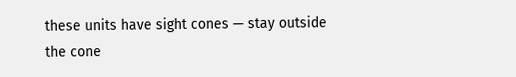these units have sight cones — stay outside the cone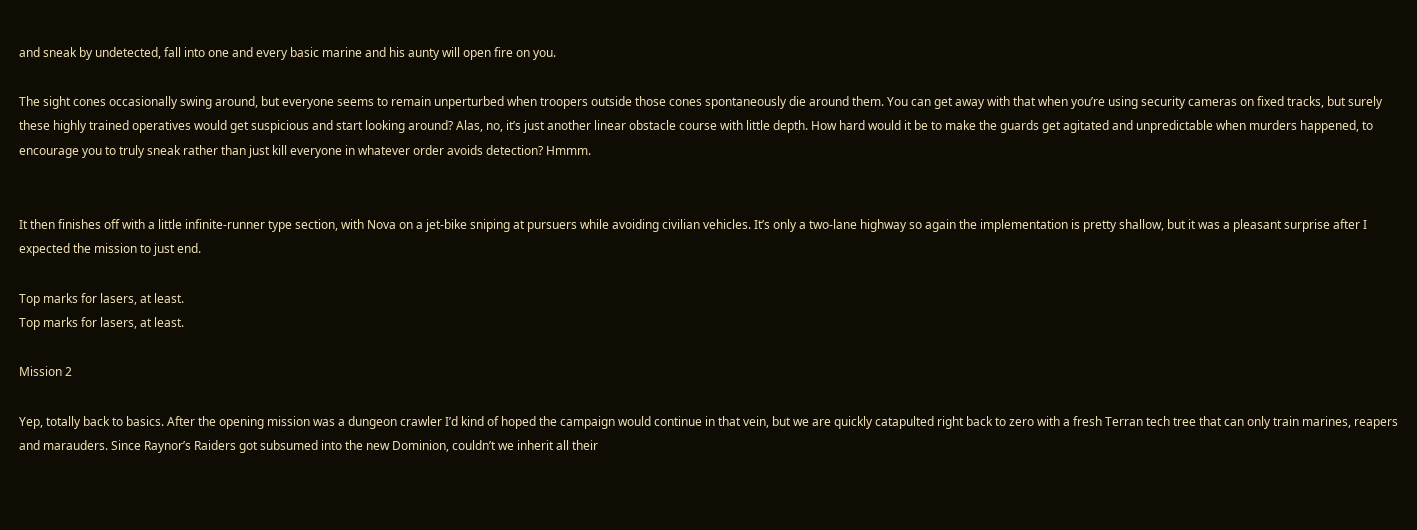and sneak by undetected, fall into one and every basic marine and his aunty will open fire on you.

The sight cones occasionally swing around, but everyone seems to remain unperturbed when troopers outside those cones spontaneously die around them. You can get away with that when you’re using security cameras on fixed tracks, but surely these highly trained operatives would get suspicious and start looking around? Alas, no, it’s just another linear obstacle course with little depth. How hard would it be to make the guards get agitated and unpredictable when murders happened, to encourage you to truly sneak rather than just kill everyone in whatever order avoids detection? Hmmm.


It then finishes off with a little infinite-runner type section, with Nova on a jet-bike sniping at pursuers while avoiding civilian vehicles. It’s only a two-lane highway so again the implementation is pretty shallow, but it was a pleasant surprise after I expected the mission to just end.

Top marks for lasers, at least.
Top marks for lasers, at least.

Mission 2

Yep, totally back to basics. After the opening mission was a dungeon crawler I’d kind of hoped the campaign would continue in that vein, but we are quickly catapulted right back to zero with a fresh Terran tech tree that can only train marines, reapers and marauders. Since Raynor’s Raiders got subsumed into the new Dominion, couldn’t we inherit all their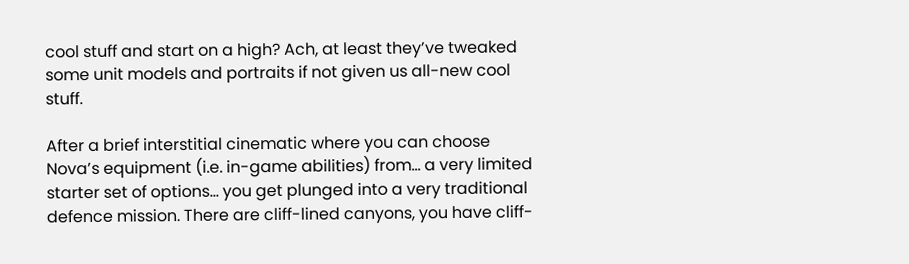cool stuff and start on a high? Ach, at least they’ve tweaked some unit models and portraits if not given us all-new cool stuff.

After a brief interstitial cinematic where you can choose Nova’s equipment (i.e. in-game abilities) from… a very limited starter set of options… you get plunged into a very traditional defence mission. There are cliff-lined canyons, you have cliff-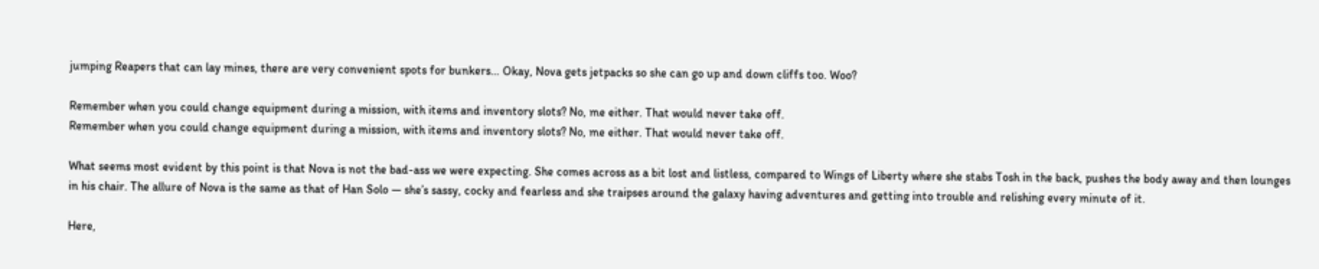jumping Reapers that can lay mines, there are very convenient spots for bunkers… Okay, Nova gets jetpacks so she can go up and down cliffs too. Woo?

Remember when you could change equipment during a mission, with items and inventory slots? No, me either. That would never take off.
Remember when you could change equipment during a mission, with items and inventory slots? No, me either. That would never take off.

What seems most evident by this point is that Nova is not the bad-ass we were expecting. She comes across as a bit lost and listless, compared to Wings of Liberty where she stabs Tosh in the back, pushes the body away and then lounges in his chair. The allure of Nova is the same as that of Han Solo — she’s sassy, cocky and fearless and she traipses around the galaxy having adventures and getting into trouble and relishing every minute of it.

Here,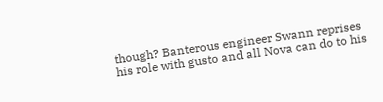though? Banterous engineer Swann reprises his role with gusto and all Nova can do to his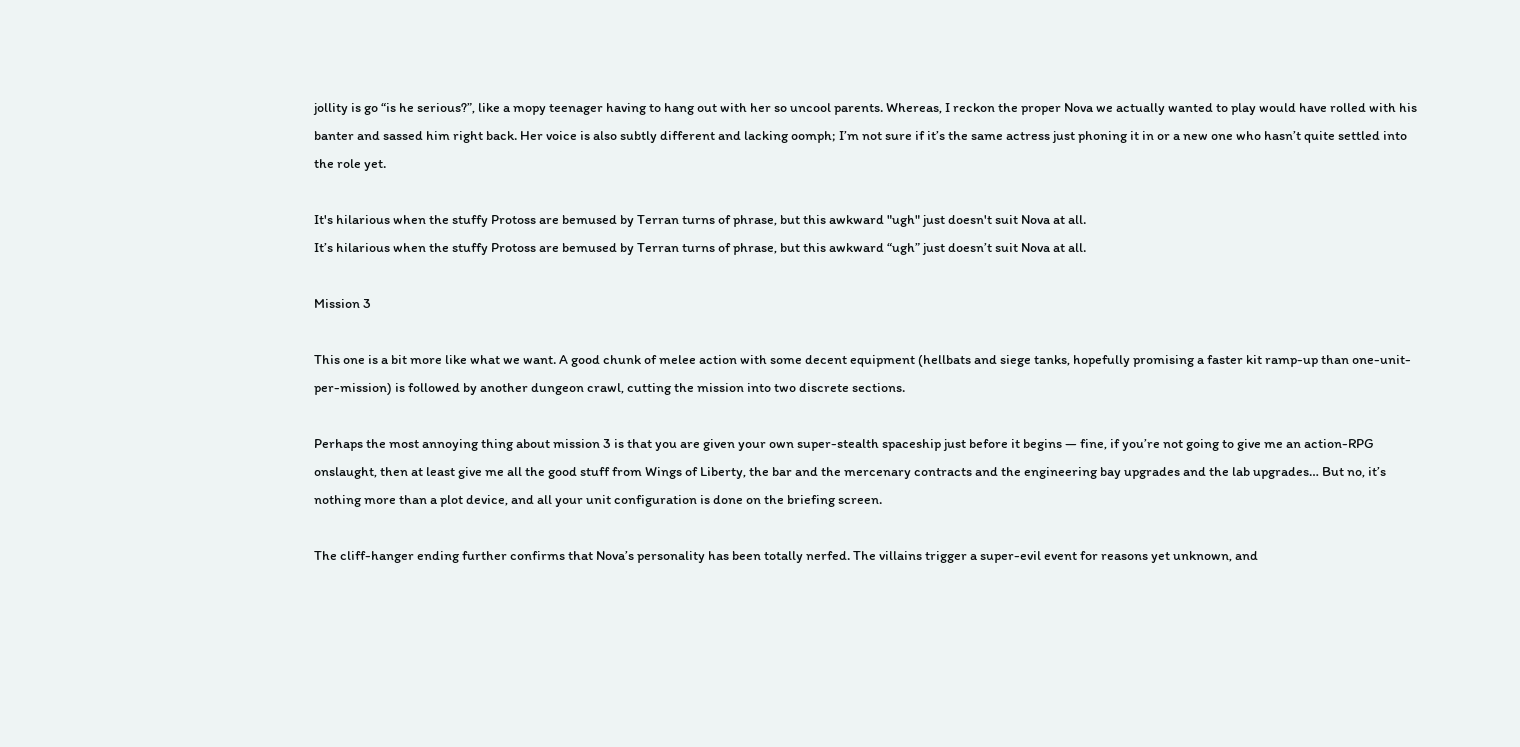jollity is go “is he serious?”, like a mopy teenager having to hang out with her so uncool parents. Whereas, I reckon the proper Nova we actually wanted to play would have rolled with his banter and sassed him right back. Her voice is also subtly different and lacking oomph; I’m not sure if it’s the same actress just phoning it in or a new one who hasn’t quite settled into the role yet.

It's hilarious when the stuffy Protoss are bemused by Terran turns of phrase, but this awkward "ugh" just doesn't suit Nova at all.
It’s hilarious when the stuffy Protoss are bemused by Terran turns of phrase, but this awkward “ugh” just doesn’t suit Nova at all.

Mission 3

This one is a bit more like what we want. A good chunk of melee action with some decent equipment (hellbats and siege tanks, hopefully promising a faster kit ramp-up than one-unit-per-mission) is followed by another dungeon crawl, cutting the mission into two discrete sections.

Perhaps the most annoying thing about mission 3 is that you are given your own super-stealth spaceship just before it begins — fine, if you’re not going to give me an action-RPG onslaught, then at least give me all the good stuff from Wings of Liberty, the bar and the mercenary contracts and the engineering bay upgrades and the lab upgrades… But no, it’s nothing more than a plot device, and all your unit configuration is done on the briefing screen.

The cliff-hanger ending further confirms that Nova’s personality has been totally nerfed. The villains trigger a super-evil event for reasons yet unknown, and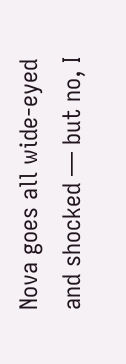Nova goes all wide-eyed and shocked — but no, I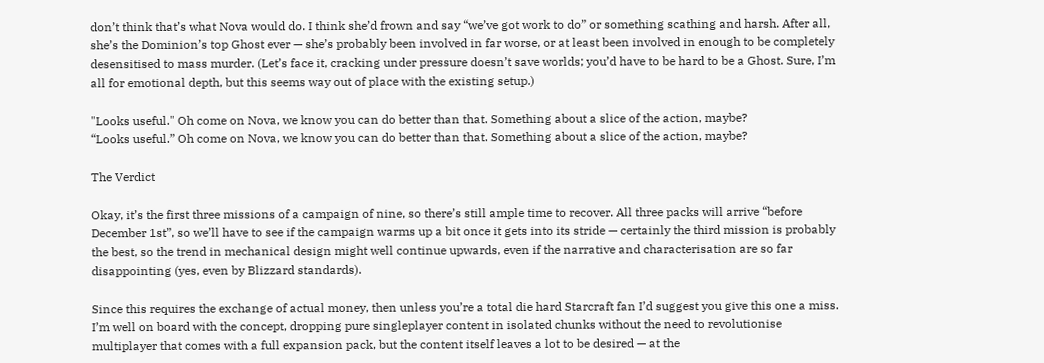don’t think that’s what Nova would do. I think she’d frown and say “we’ve got work to do” or something scathing and harsh. After all, she’s the Dominion’s top Ghost ever — she’s probably been involved in far worse, or at least been involved in enough to be completely desensitised to mass murder. (Let’s face it, cracking under pressure doesn’t save worlds; you’d have to be hard to be a Ghost. Sure, I’m all for emotional depth, but this seems way out of place with the existing setup.)

"Looks useful." Oh come on Nova, we know you can do better than that. Something about a slice of the action, maybe?
“Looks useful.” Oh come on Nova, we know you can do better than that. Something about a slice of the action, maybe?

The Verdict

Okay, it’s the first three missions of a campaign of nine, so there’s still ample time to recover. All three packs will arrive “before December 1st”, so we’ll have to see if the campaign warms up a bit once it gets into its stride — certainly the third mission is probably the best, so the trend in mechanical design might well continue upwards, even if the narrative and characterisation are so far disappointing (yes, even by Blizzard standards).

Since this requires the exchange of actual money, then unless you’re a total die hard Starcraft fan I’d suggest you give this one a miss. I’m well on board with the concept, dropping pure singleplayer content in isolated chunks without the need to revolutionise multiplayer that comes with a full expansion pack, but the content itself leaves a lot to be desired — at the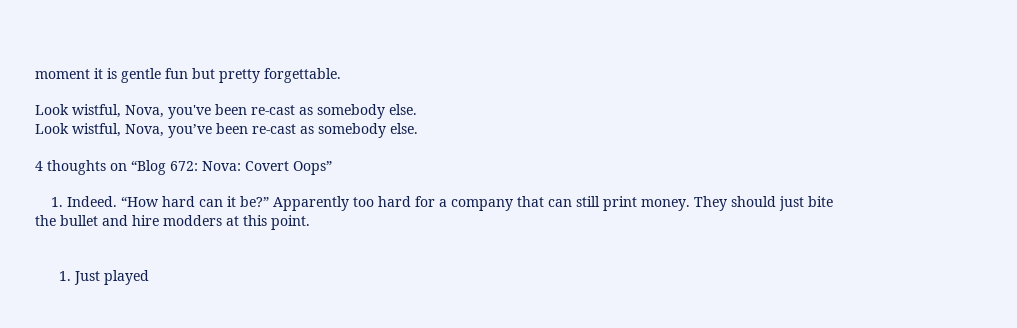moment it is gentle fun but pretty forgettable.

Look wistful, Nova, you've been re-cast as somebody else.
Look wistful, Nova, you’ve been re-cast as somebody else.

4 thoughts on “Blog 672: Nova: Covert Oops”

    1. Indeed. “How hard can it be?” Apparently too hard for a company that can still print money. They should just bite the bullet and hire modders at this point.


      1. Just played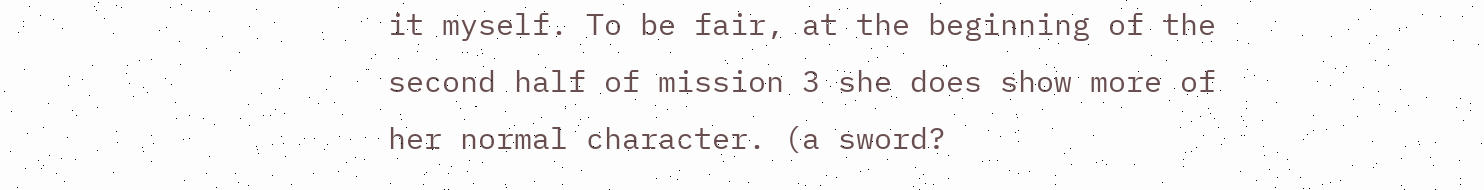it myself. To be fair, at the beginning of the second half of mission 3 she does show more of her normal character. (a sword?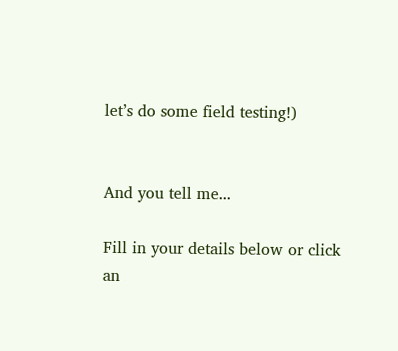let’s do some field testing!)


And you tell me...

Fill in your details below or click an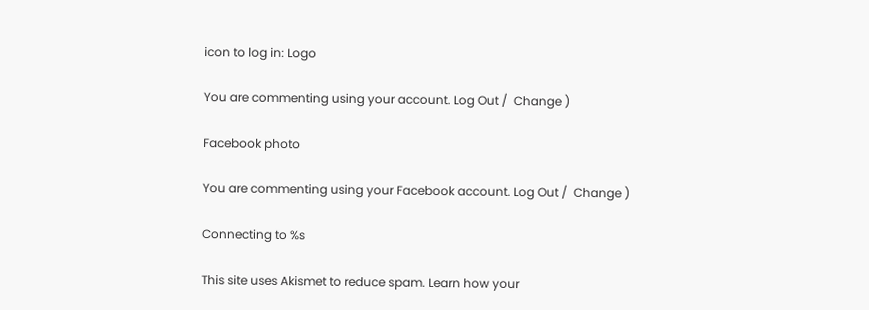icon to log in: Logo

You are commenting using your account. Log Out /  Change )

Facebook photo

You are commenting using your Facebook account. Log Out /  Change )

Connecting to %s

This site uses Akismet to reduce spam. Learn how your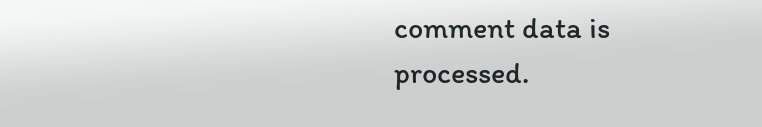comment data is processed.